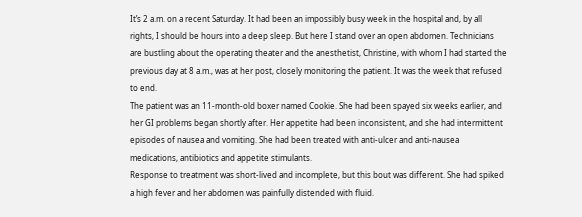It’s 2 a.m. on a recent Saturday. It had been an impossibly busy week in the hospital and, by all rights, I should be hours into a deep sleep. But here I stand over an open abdomen. Technicians are bustling about the operating theater and the anesthetist, Christine, with whom I had started the previous day at 8 a.m., was at her post, closely monitoring the patient. It was the week that refused to end.
The patient was an 11-month-old boxer named Cookie. She had been spayed six weeks earlier, and her GI problems began shortly after. Her appetite had been inconsistent, and she had intermittent episodes of nausea and vomiting. She had been treated with anti-ulcer and anti-nausea medications, antibiotics and appetite stimulants.
Response to treatment was short-lived and incomplete, but this bout was different. She had spiked a high fever and her abdomen was painfully distended with fluid.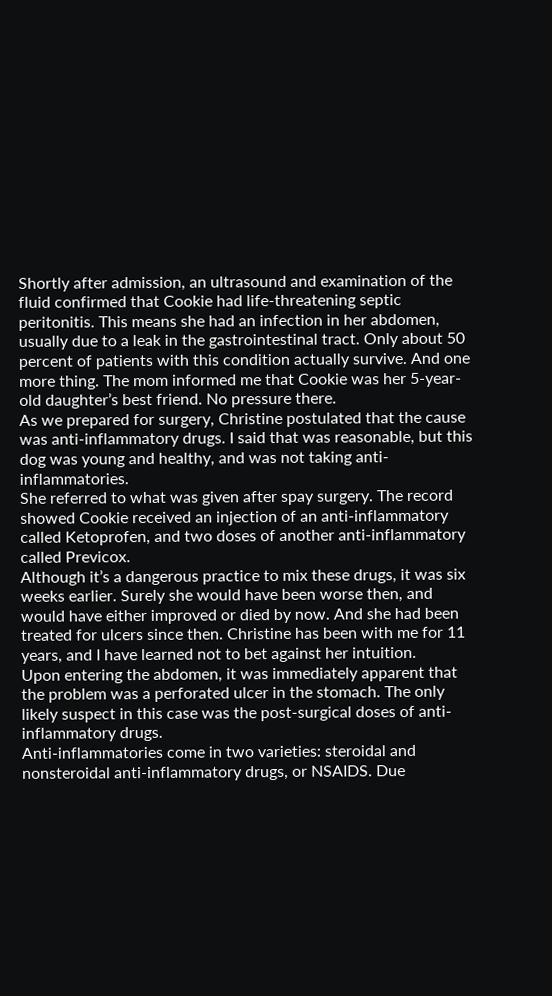Shortly after admission, an ultrasound and examination of the fluid confirmed that Cookie had life-threatening septic peritonitis. This means she had an infection in her abdomen, usually due to a leak in the gastrointestinal tract. Only about 50 percent of patients with this condition actually survive. And one more thing. The mom informed me that Cookie was her 5-year-old daughter’s best friend. No pressure there.
As we prepared for surgery, Christine postulated that the cause was anti-inflammatory drugs. I said that was reasonable, but this dog was young and healthy, and was not taking anti-inflammatories.
She referred to what was given after spay surgery. The record showed Cookie received an injection of an anti-inflammatory called Ketoprofen, and two doses of another anti-inflammatory called Previcox.
Although it’s a dangerous practice to mix these drugs, it was six weeks earlier. Surely she would have been worse then, and would have either improved or died by now. And she had been treated for ulcers since then. Christine has been with me for 11 years, and I have learned not to bet against her intuition.
Upon entering the abdomen, it was immediately apparent that the problem was a perforated ulcer in the stomach. The only likely suspect in this case was the post-surgical doses of anti-inflammatory drugs.
Anti-inflammatories come in two varieties: steroidal and nonsteroidal anti-inflammatory drugs, or NSAIDS. Due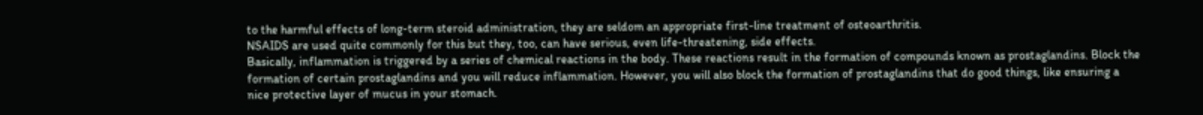to the harmful effects of long-term steroid administration, they are seldom an appropriate first-line treatment of osteoarthritis.
NSAIDS are used quite commonly for this but they, too, can have serious, even life-threatening, side effects.
Basically, inflammation is triggered by a series of chemical reactions in the body. These reactions result in the formation of compounds known as prostaglandins. Block the formation of certain prostaglandins and you will reduce inflammation. However, you will also block the formation of prostaglandins that do good things, like ensuring a nice protective layer of mucus in your stomach.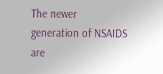The newer generation of NSAIDS are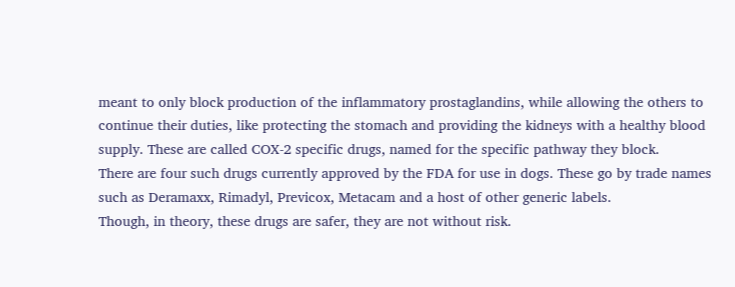meant to only block production of the inflammatory prostaglandins, while allowing the others to continue their duties, like protecting the stomach and providing the kidneys with a healthy blood supply. These are called COX-2 specific drugs, named for the specific pathway they block.
There are four such drugs currently approved by the FDA for use in dogs. These go by trade names such as Deramaxx, Rimadyl, Previcox, Metacam and a host of other generic labels.
Though, in theory, these drugs are safer, they are not without risk.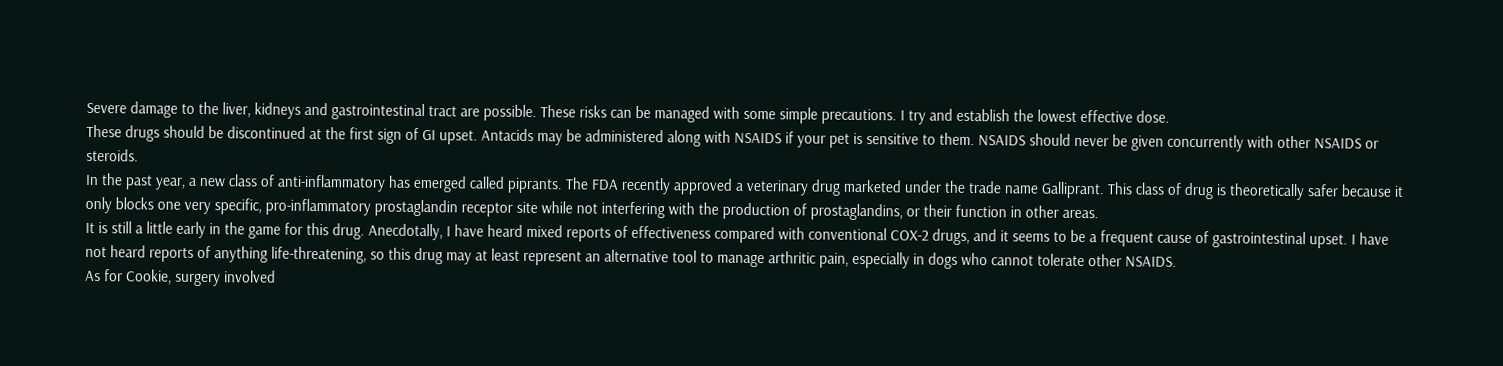Severe damage to the liver, kidneys and gastrointestinal tract are possible. These risks can be managed with some simple precautions. I try and establish the lowest effective dose.
These drugs should be discontinued at the first sign of GI upset. Antacids may be administered along with NSAIDS if your pet is sensitive to them. NSAIDS should never be given concurrently with other NSAIDS or steroids.
In the past year, a new class of anti-inflammatory has emerged called piprants. The FDA recently approved a veterinary drug marketed under the trade name Galliprant. This class of drug is theoretically safer because it only blocks one very specific, pro-inflammatory prostaglandin receptor site while not interfering with the production of prostaglandins, or their function in other areas.
It is still a little early in the game for this drug. Anecdotally, I have heard mixed reports of effectiveness compared with conventional COX-2 drugs, and it seems to be a frequent cause of gastrointestinal upset. I have not heard reports of anything life-threatening, so this drug may at least represent an alternative tool to manage arthritic pain, especially in dogs who cannot tolerate other NSAIDS.
As for Cookie, surgery involved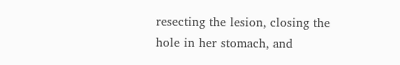resecting the lesion, closing the hole in her stomach, and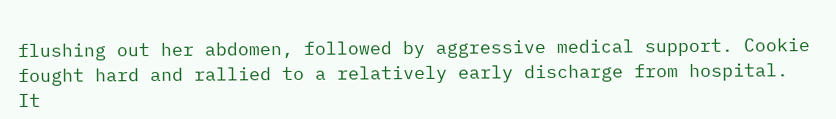flushing out her abdomen, followed by aggressive medical support. Cookie fought hard and rallied to a relatively early discharge from hospital. It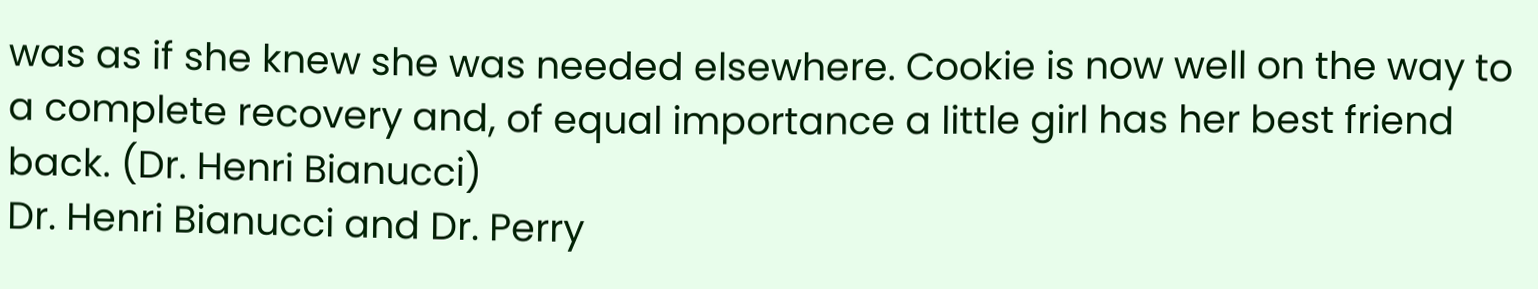was as if she knew she was needed elsewhere. Cookie is now well on the way to a complete recovery and, of equal importance a little girl has her best friend back. (Dr. Henri Bianucci)
Dr. Henri Bianucci and Dr. Perry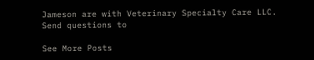Jameson are with Veterinary Specialty Care LLC. Send questions to

See More Posts